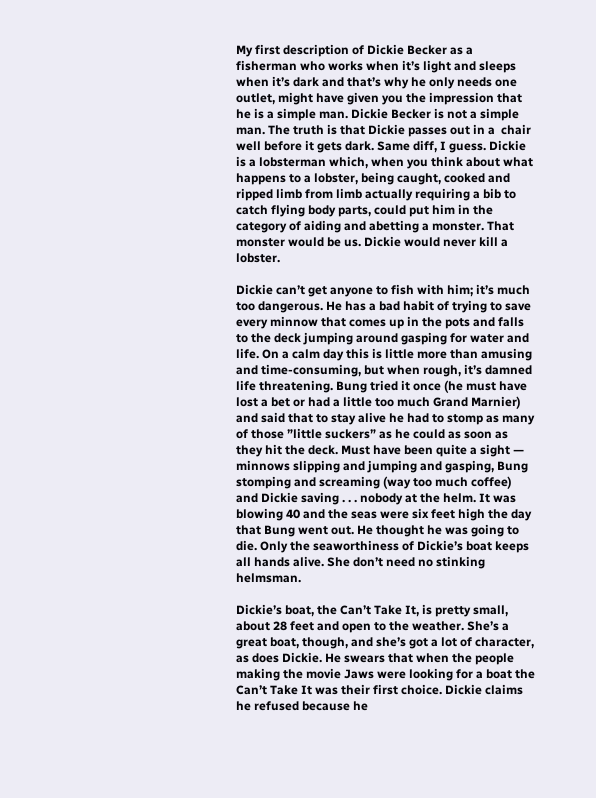My first description of Dickie Becker as a fisherman who works when it’s light and sleeps when it’s dark and that’s why he only needs one outlet, might have given you the impression that he is a simple man. Dickie Becker is not a simple man. The truth is that Dickie passes out in a  chair well before it gets dark. Same diff, I guess. Dickie is a lobsterman which, when you think about what happens to a lobster, being caught, cooked and ripped limb from limb actually requiring a bib to catch flying body parts, could put him in the category of aiding and abetting a monster. That monster would be us. Dickie would never kill a lobster.

Dickie can’t get anyone to fish with him; it’s much too dangerous. He has a bad habit of trying to save every minnow that comes up in the pots and falls to the deck jumping around gasping for water and life. On a calm day this is little more than amusing and time-consuming, but when rough, it’s damned life threatening. Bung tried it once (he must have lost a bet or had a little too much Grand Marnier) and said that to stay alive he had to stomp as many of those ”little suckers” as he could as soon as they hit the deck. Must have been quite a sight — minnows slipping and jumping and gasping, Bung stomping and screaming (way too much coffee) and Dickie saving . . . nobody at the helm. It was blowing 40 and the seas were six feet high the day that Bung went out. He thought he was going to die. Only the seaworthiness of Dickie’s boat keeps all hands alive. She don’t need no stinking helmsman.

Dickie’s boat, the Can’t Take It, is pretty small, about 28 feet and open to the weather. She’s a great boat, though, and she’s got a lot of character, as does Dickie. He swears that when the people making the movie Jaws were looking for a boat the Can’t Take It was their first choice. Dickie claims he refused because he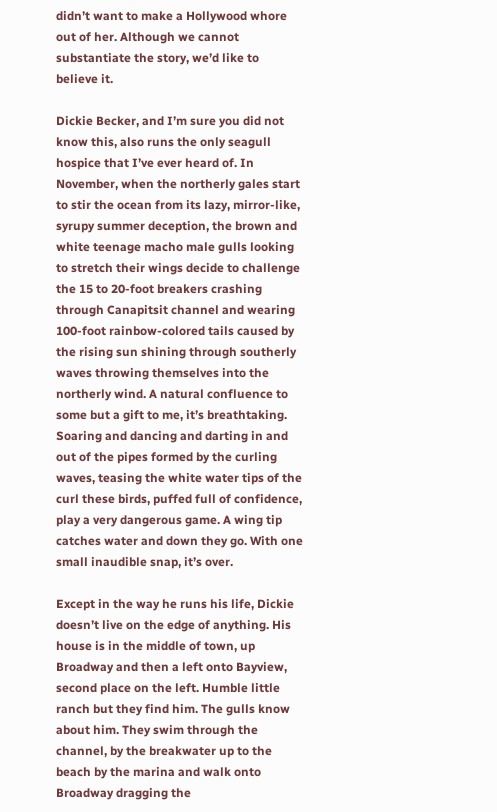didn’t want to make a Hollywood whore out of her. Although we cannot substantiate the story, we’d like to believe it.

Dickie Becker, and I’m sure you did not know this, also runs the only seagull hospice that I’ve ever heard of. In November, when the northerly gales start to stir the ocean from its lazy, mirror-like, syrupy summer deception, the brown and white teenage macho male gulls looking to stretch their wings decide to challenge the 15 to 20-foot breakers crashing through Canapitsit channel and wearing 100-foot rainbow-colored tails caused by the rising sun shining through southerly waves throwing themselves into the  northerly wind. A natural confluence to some but a gift to me, it’s breathtaking. Soaring and dancing and darting in and out of the pipes formed by the curling waves, teasing the white water tips of the curl these birds, puffed full of confidence, play a very dangerous game. A wing tip catches water and down they go. With one small inaudible snap, it’s over.

Except in the way he runs his life, Dickie doesn’t live on the edge of anything. His house is in the middle of town, up Broadway and then a left onto Bayview, second place on the left. Humble little ranch but they find him. The gulls know about him. They swim through the channel, by the breakwater up to the beach by the marina and walk onto Broadway dragging the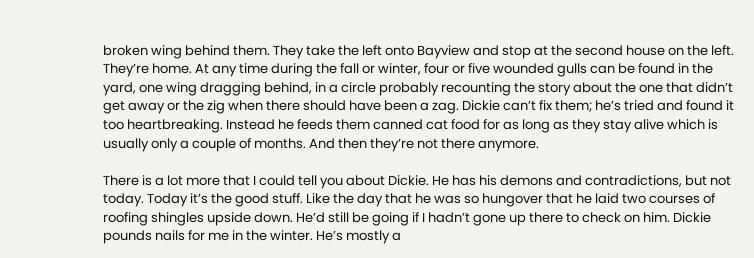broken wing behind them. They take the left onto Bayview and stop at the second house on the left. They’re home. At any time during the fall or winter, four or five wounded gulls can be found in the yard, one wing dragging behind, in a circle probably recounting the story about the one that didn’t get away or the zig when there should have been a zag. Dickie can’t fix them; he’s tried and found it too heartbreaking. Instead he feeds them canned cat food for as long as they stay alive which is usually only a couple of months. And then they’re not there anymore.

There is a lot more that I could tell you about Dickie. He has his demons and contradictions, but not today. Today it’s the good stuff. Like the day that he was so hungover that he laid two courses of roofing shingles upside down. He’d still be going if I hadn’t gone up there to check on him. Dickie pounds nails for me in the winter. He’s mostly a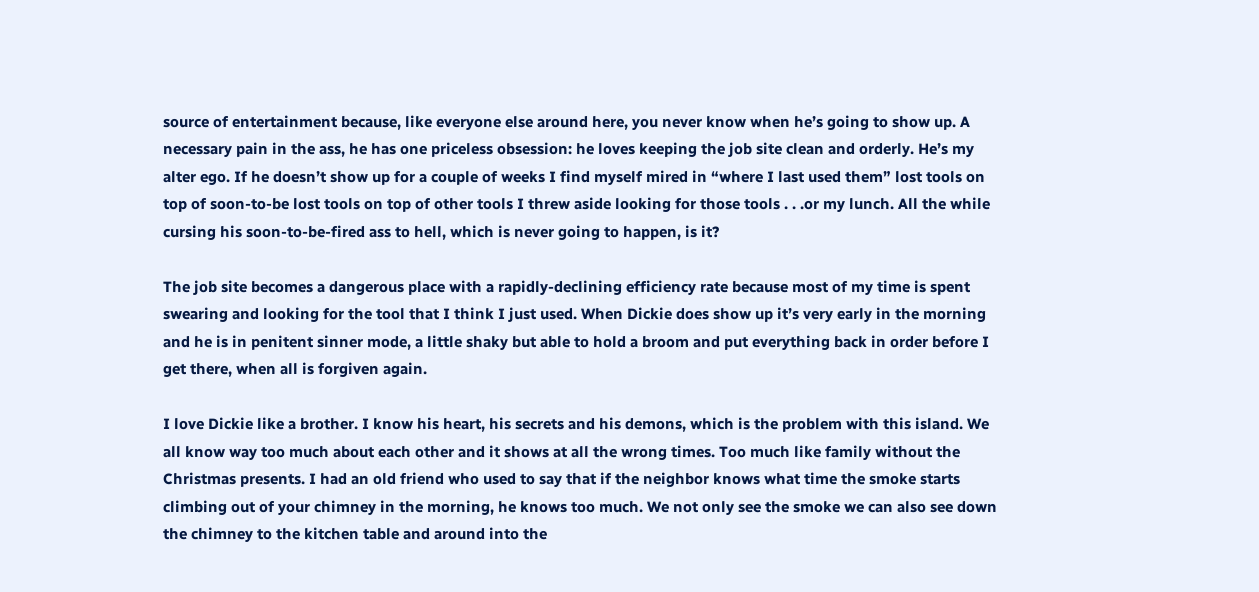source of entertainment because, like everyone else around here, you never know when he’s going to show up. A necessary pain in the ass, he has one priceless obsession: he loves keeping the job site clean and orderly. He’s my alter ego. If he doesn’t show up for a couple of weeks I find myself mired in “where I last used them” lost tools on top of soon-to-be lost tools on top of other tools I threw aside looking for those tools . . .or my lunch. All the while cursing his soon-to-be-fired ass to hell, which is never going to happen, is it?

The job site becomes a dangerous place with a rapidly-declining efficiency rate because most of my time is spent swearing and looking for the tool that I think I just used. When Dickie does show up it’s very early in the morning and he is in penitent sinner mode, a little shaky but able to hold a broom and put everything back in order before I get there, when all is forgiven again.

I love Dickie like a brother. I know his heart, his secrets and his demons, which is the problem with this island. We all know way too much about each other and it shows at all the wrong times. Too much like family without the Christmas presents. I had an old friend who used to say that if the neighbor knows what time the smoke starts climbing out of your chimney in the morning, he knows too much. We not only see the smoke we can also see down the chimney to the kitchen table and around into the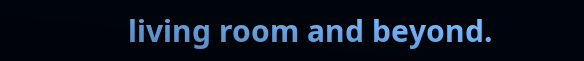living room and beyond.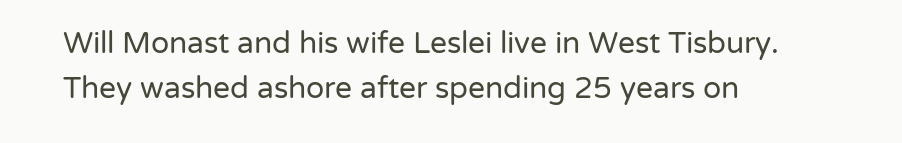Will Monast and his wife Leslei live in West Tisbury. They washed ashore after spending 25 years on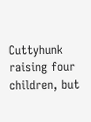Cuttyhunk raising four children, but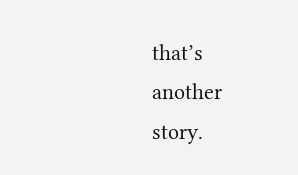that’s another story.